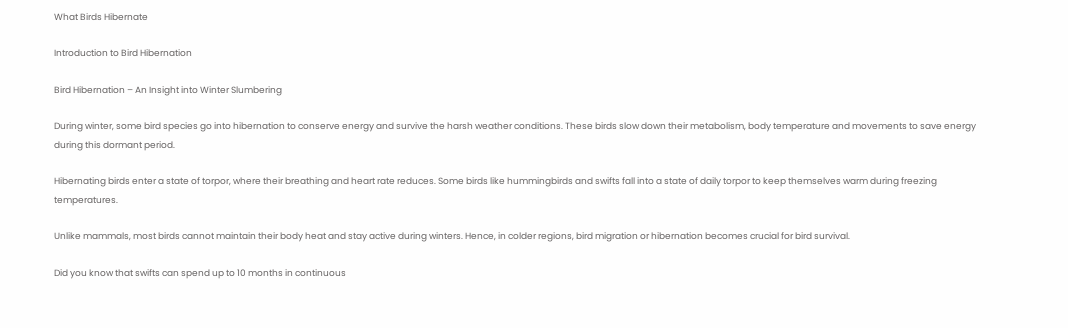What Birds Hibernate

Introduction to Bird Hibernation

Bird Hibernation – An Insight into Winter Slumbering

During winter, some bird species go into hibernation to conserve energy and survive the harsh weather conditions. These birds slow down their metabolism, body temperature and movements to save energy during this dormant period.

Hibernating birds enter a state of torpor, where their breathing and heart rate reduces. Some birds like hummingbirds and swifts fall into a state of daily torpor to keep themselves warm during freezing temperatures.

Unlike mammals, most birds cannot maintain their body heat and stay active during winters. Hence, in colder regions, bird migration or hibernation becomes crucial for bird survival.

Did you know that swifts can spend up to 10 months in continuous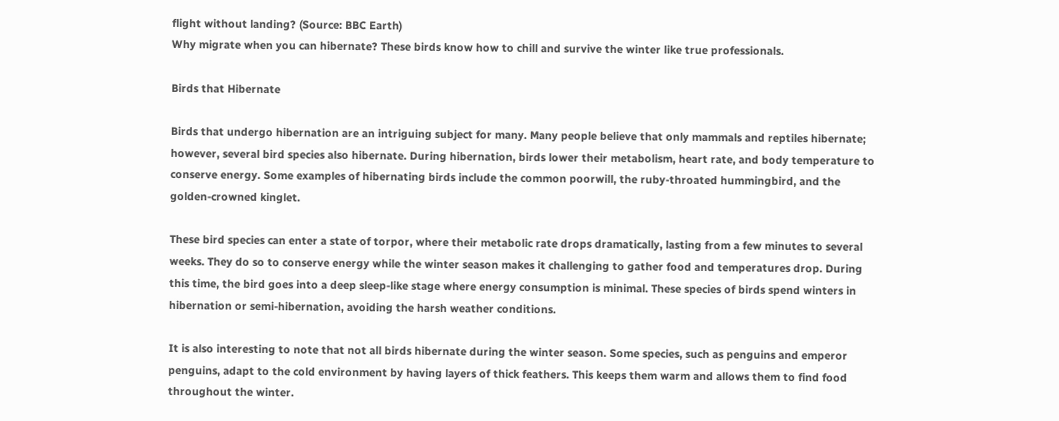flight without landing? (Source: BBC Earth)
Why migrate when you can hibernate? These birds know how to chill and survive the winter like true professionals.

Birds that Hibernate

Birds that undergo hibernation are an intriguing subject for many. Many people believe that only mammals and reptiles hibernate; however, several bird species also hibernate. During hibernation, birds lower their metabolism, heart rate, and body temperature to conserve energy. Some examples of hibernating birds include the common poorwill, the ruby-throated hummingbird, and the golden-crowned kinglet.

These bird species can enter a state of torpor, where their metabolic rate drops dramatically, lasting from a few minutes to several weeks. They do so to conserve energy while the winter season makes it challenging to gather food and temperatures drop. During this time, the bird goes into a deep sleep-like stage where energy consumption is minimal. These species of birds spend winters in hibernation or semi-hibernation, avoiding the harsh weather conditions.

It is also interesting to note that not all birds hibernate during the winter season. Some species, such as penguins and emperor penguins, adapt to the cold environment by having layers of thick feathers. This keeps them warm and allows them to find food throughout the winter.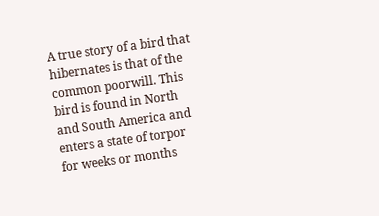A true story of a bird that hibernates is that of the common poorwill. This bird is found in North and South America and enters a state of torpor for weeks or months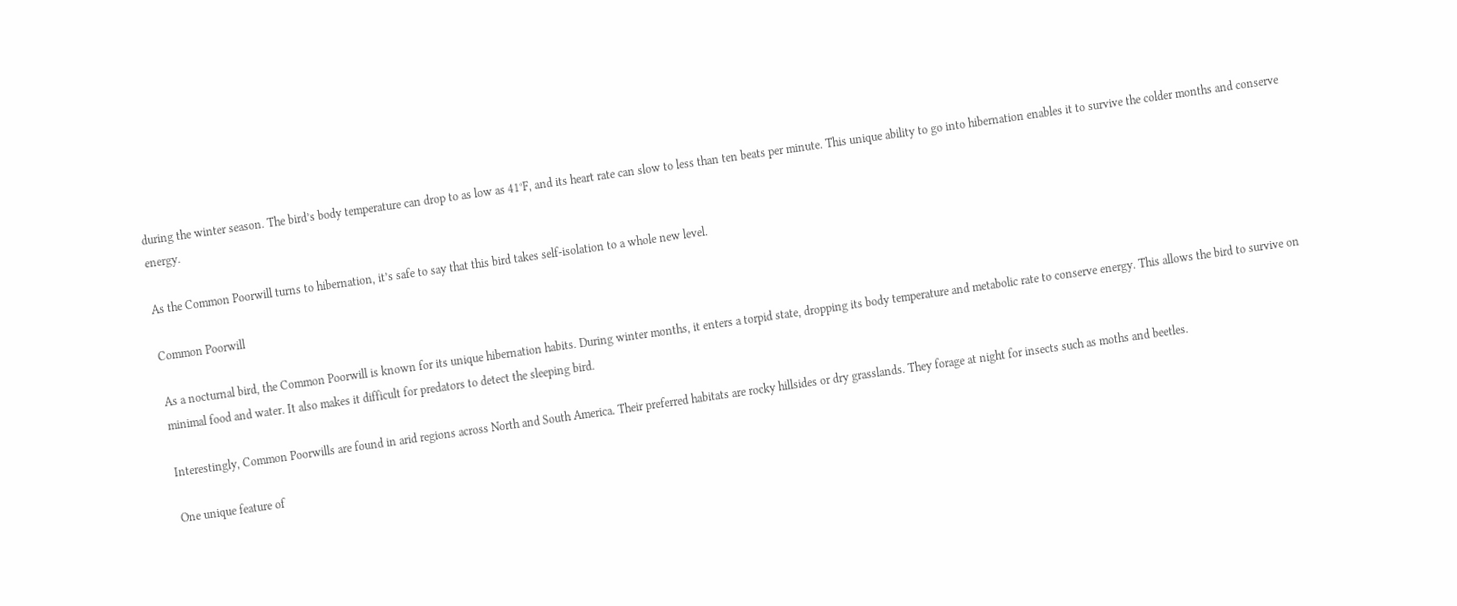during the winter season. The bird’s body temperature can drop to as low as 41°F, and its heart rate can slow to less than ten beats per minute. This unique ability to go into hibernation enables it to survive the colder months and conserve energy.

As the Common Poorwill turns to hibernation, it’s safe to say that this bird takes self-isolation to a whole new level.

Common Poorwill

As a nocturnal bird, the Common Poorwill is known for its unique hibernation habits. During winter months, it enters a torpid state, dropping its body temperature and metabolic rate to conserve energy. This allows the bird to survive on minimal food and water. It also makes it difficult for predators to detect the sleeping bird.

Interestingly, Common Poorwills are found in arid regions across North and South America. Their preferred habitats are rocky hillsides or dry grasslands. They forage at night for insects such as moths and beetles.

One unique feature of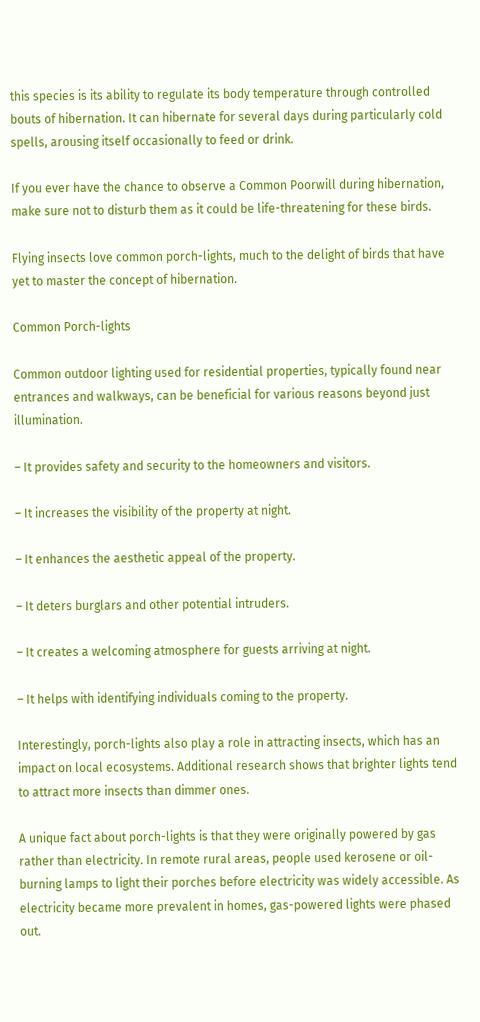this species is its ability to regulate its body temperature through controlled bouts of hibernation. It can hibernate for several days during particularly cold spells, arousing itself occasionally to feed or drink.

If you ever have the chance to observe a Common Poorwill during hibernation, make sure not to disturb them as it could be life-threatening for these birds.

Flying insects love common porch-lights, much to the delight of birds that have yet to master the concept of hibernation.

Common Porch-lights

Common outdoor lighting used for residential properties, typically found near entrances and walkways, can be beneficial for various reasons beyond just illumination.

– It provides safety and security to the homeowners and visitors.

– It increases the visibility of the property at night.

– It enhances the aesthetic appeal of the property.

– It deters burglars and other potential intruders.

– It creates a welcoming atmosphere for guests arriving at night.

– It helps with identifying individuals coming to the property.

Interestingly, porch-lights also play a role in attracting insects, which has an impact on local ecosystems. Additional research shows that brighter lights tend to attract more insects than dimmer ones.

A unique fact about porch-lights is that they were originally powered by gas rather than electricity. In remote rural areas, people used kerosene or oil-burning lamps to light their porches before electricity was widely accessible. As electricity became more prevalent in homes, gas-powered lights were phased out.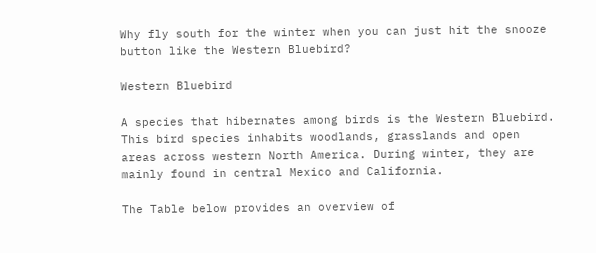Why fly south for the winter when you can just hit the snooze button like the Western Bluebird?

Western Bluebird

A species that hibernates among birds is the Western Bluebird. This bird species inhabits woodlands, grasslands and open areas across western North America. During winter, they are mainly found in central Mexico and California.

The Table below provides an overview of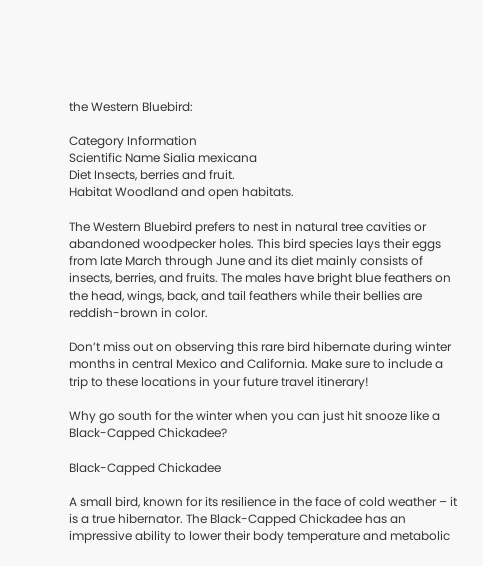the Western Bluebird:

Category Information
Scientific Name Sialia mexicana
Diet Insects, berries and fruit.
Habitat Woodland and open habitats.

The Western Bluebird prefers to nest in natural tree cavities or abandoned woodpecker holes. This bird species lays their eggs from late March through June and its diet mainly consists of insects, berries, and fruits. The males have bright blue feathers on the head, wings, back, and tail feathers while their bellies are reddish-brown in color.

Don’t miss out on observing this rare bird hibernate during winter months in central Mexico and California. Make sure to include a trip to these locations in your future travel itinerary!

Why go south for the winter when you can just hit snooze like a Black-Capped Chickadee?

Black-Capped Chickadee

A small bird, known for its resilience in the face of cold weather – it is a true hibernator. The Black-Capped Chickadee has an impressive ability to lower their body temperature and metabolic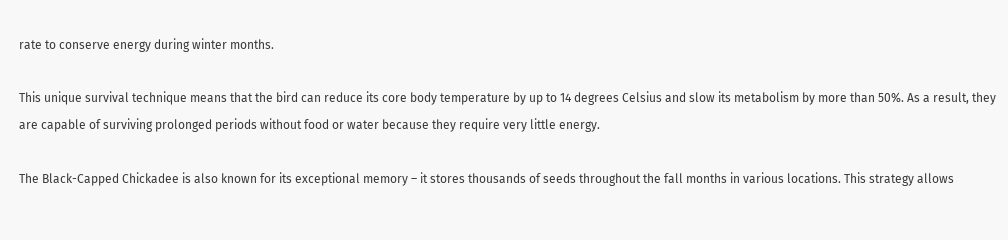rate to conserve energy during winter months.

This unique survival technique means that the bird can reduce its core body temperature by up to 14 degrees Celsius and slow its metabolism by more than 50%. As a result, they are capable of surviving prolonged periods without food or water because they require very little energy.

The Black-Capped Chickadee is also known for its exceptional memory – it stores thousands of seeds throughout the fall months in various locations. This strategy allows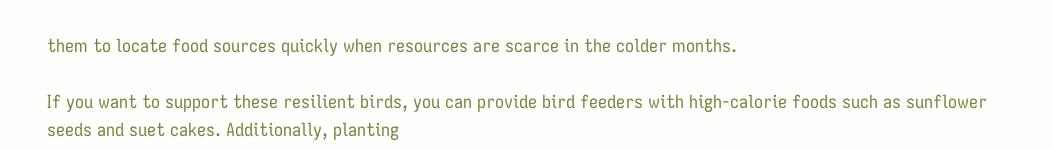them to locate food sources quickly when resources are scarce in the colder months.

If you want to support these resilient birds, you can provide bird feeders with high-calorie foods such as sunflower seeds and suet cakes. Additionally, planting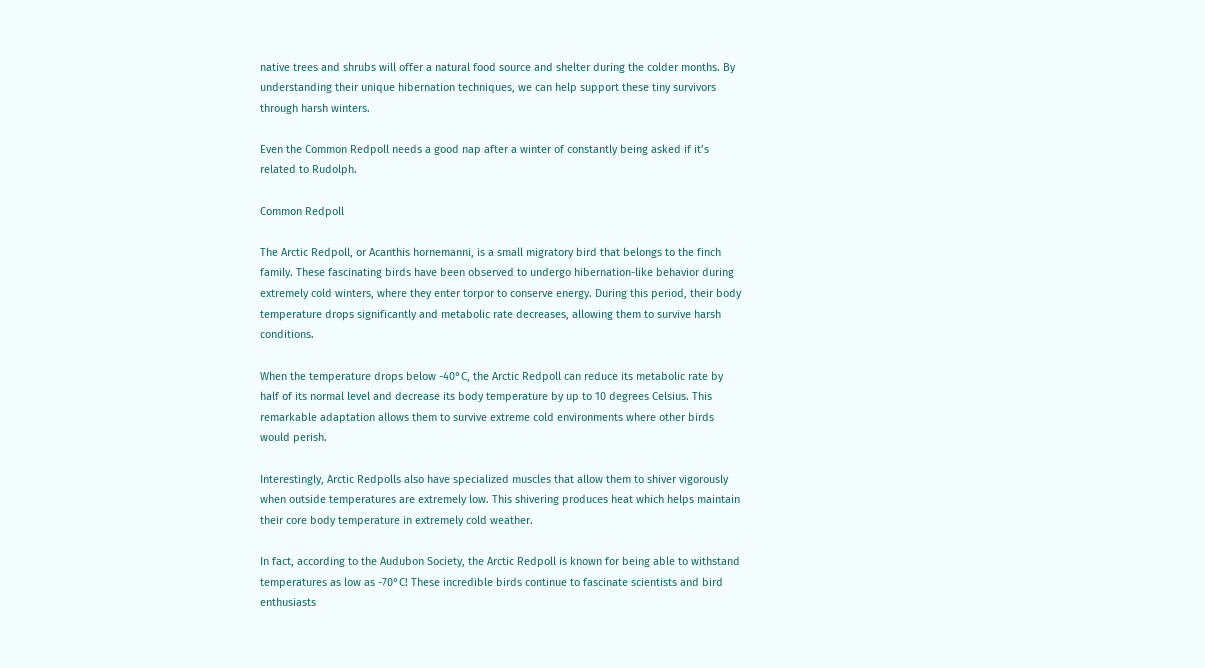native trees and shrubs will offer a natural food source and shelter during the colder months. By understanding their unique hibernation techniques, we can help support these tiny survivors through harsh winters.

Even the Common Redpoll needs a good nap after a winter of constantly being asked if it’s related to Rudolph.

Common Redpoll

The Arctic Redpoll, or Acanthis hornemanni, is a small migratory bird that belongs to the finch family. These fascinating birds have been observed to undergo hibernation-like behavior during extremely cold winters, where they enter torpor to conserve energy. During this period, their body temperature drops significantly and metabolic rate decreases, allowing them to survive harsh conditions.

When the temperature drops below -40°C, the Arctic Redpoll can reduce its metabolic rate by half of its normal level and decrease its body temperature by up to 10 degrees Celsius. This remarkable adaptation allows them to survive extreme cold environments where other birds would perish.

Interestingly, Arctic Redpolls also have specialized muscles that allow them to shiver vigorously when outside temperatures are extremely low. This shivering produces heat which helps maintain their core body temperature in extremely cold weather.

In fact, according to the Audubon Society, the Arctic Redpoll is known for being able to withstand temperatures as low as -70°C! These incredible birds continue to fascinate scientists and bird enthusiasts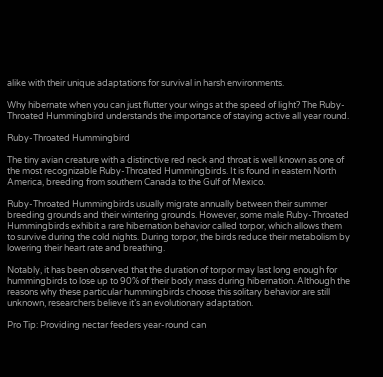alike with their unique adaptations for survival in harsh environments.

Why hibernate when you can just flutter your wings at the speed of light? The Ruby-Throated Hummingbird understands the importance of staying active all year round.

Ruby-Throated Hummingbird

The tiny avian creature with a distinctive red neck and throat is well known as one of the most recognizable Ruby-Throated Hummingbirds. It is found in eastern North America, breeding from southern Canada to the Gulf of Mexico.

Ruby-Throated Hummingbirds usually migrate annually between their summer breeding grounds and their wintering grounds. However, some male Ruby-Throated Hummingbirds exhibit a rare hibernation behavior called torpor, which allows them to survive during the cold nights. During torpor, the birds reduce their metabolism by lowering their heart rate and breathing.

Notably, it has been observed that the duration of torpor may last long enough for hummingbirds to lose up to 90% of their body mass during hibernation. Although the reasons why these particular hummingbirds choose this solitary behavior are still unknown, researchers believe it’s an evolutionary adaptation.

Pro Tip: Providing nectar feeders year-round can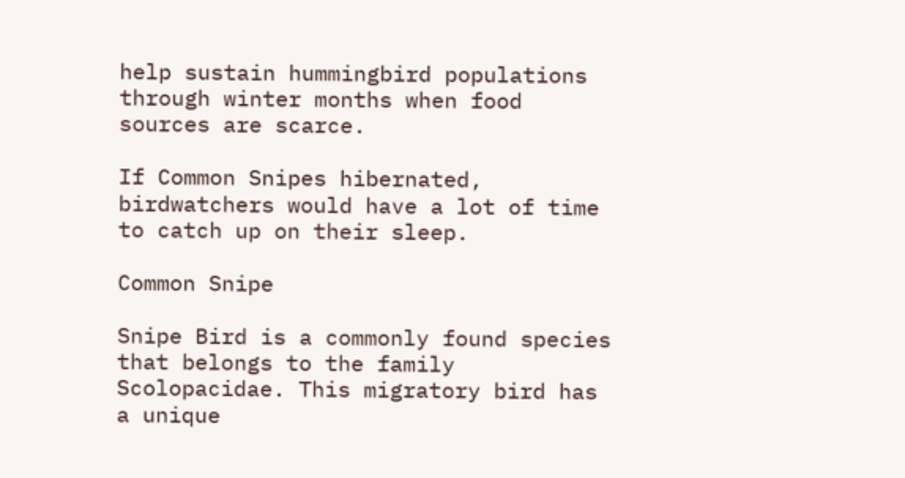help sustain hummingbird populations through winter months when food sources are scarce.

If Common Snipes hibernated, birdwatchers would have a lot of time to catch up on their sleep.

Common Snipe

Snipe Bird is a commonly found species that belongs to the family Scolopacidae. This migratory bird has a unique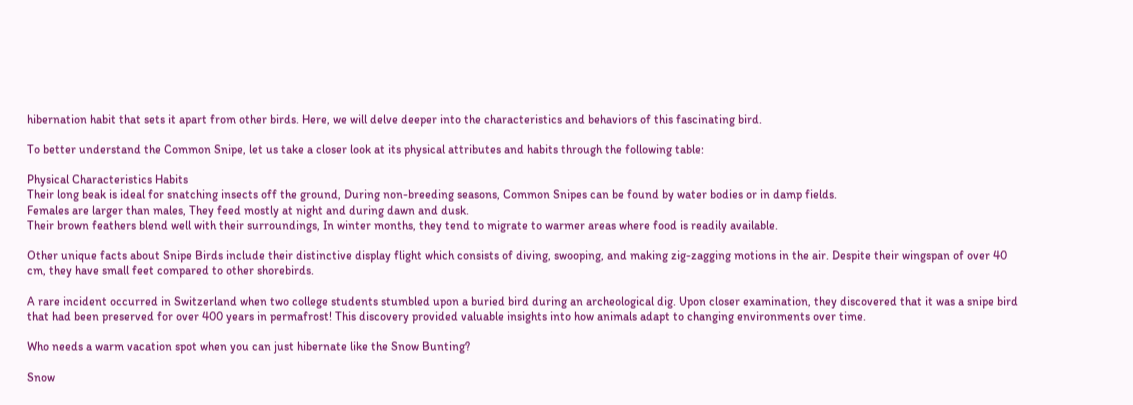hibernation habit that sets it apart from other birds. Here, we will delve deeper into the characteristics and behaviors of this fascinating bird.

To better understand the Common Snipe, let us take a closer look at its physical attributes and habits through the following table:

Physical Characteristics Habits
Their long beak is ideal for snatching insects off the ground, During non-breeding seasons, Common Snipes can be found by water bodies or in damp fields.
Females are larger than males, They feed mostly at night and during dawn and dusk.
Their brown feathers blend well with their surroundings, In winter months, they tend to migrate to warmer areas where food is readily available.

Other unique facts about Snipe Birds include their distinctive display flight which consists of diving, swooping, and making zig-zagging motions in the air. Despite their wingspan of over 40 cm, they have small feet compared to other shorebirds.

A rare incident occurred in Switzerland when two college students stumbled upon a buried bird during an archeological dig. Upon closer examination, they discovered that it was a snipe bird that had been preserved for over 400 years in permafrost! This discovery provided valuable insights into how animals adapt to changing environments over time.

Who needs a warm vacation spot when you can just hibernate like the Snow Bunting?

Snow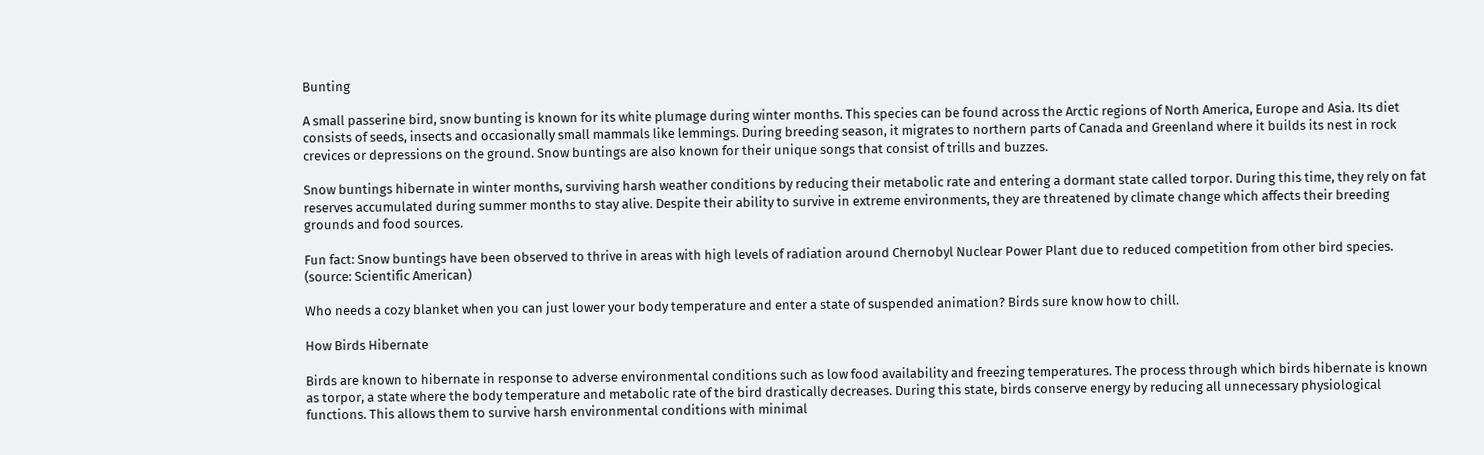Bunting

A small passerine bird, snow bunting is known for its white plumage during winter months. This species can be found across the Arctic regions of North America, Europe and Asia. Its diet consists of seeds, insects and occasionally small mammals like lemmings. During breeding season, it migrates to northern parts of Canada and Greenland where it builds its nest in rock crevices or depressions on the ground. Snow buntings are also known for their unique songs that consist of trills and buzzes.

Snow buntings hibernate in winter months, surviving harsh weather conditions by reducing their metabolic rate and entering a dormant state called torpor. During this time, they rely on fat reserves accumulated during summer months to stay alive. Despite their ability to survive in extreme environments, they are threatened by climate change which affects their breeding grounds and food sources.

Fun fact: Snow buntings have been observed to thrive in areas with high levels of radiation around Chernobyl Nuclear Power Plant due to reduced competition from other bird species. (source: Scientific American)

Who needs a cozy blanket when you can just lower your body temperature and enter a state of suspended animation? Birds sure know how to chill.

How Birds Hibernate

Birds are known to hibernate in response to adverse environmental conditions such as low food availability and freezing temperatures. The process through which birds hibernate is known as torpor, a state where the body temperature and metabolic rate of the bird drastically decreases. During this state, birds conserve energy by reducing all unnecessary physiological functions. This allows them to survive harsh environmental conditions with minimal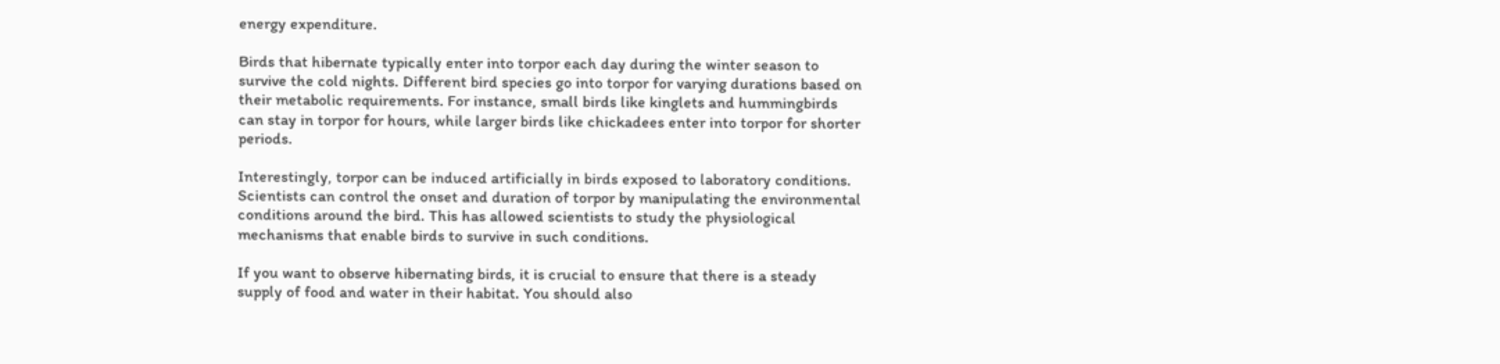energy expenditure.

Birds that hibernate typically enter into torpor each day during the winter season to survive the cold nights. Different bird species go into torpor for varying durations based on their metabolic requirements. For instance, small birds like kinglets and hummingbirds can stay in torpor for hours, while larger birds like chickadees enter into torpor for shorter periods.

Interestingly, torpor can be induced artificially in birds exposed to laboratory conditions. Scientists can control the onset and duration of torpor by manipulating the environmental conditions around the bird. This has allowed scientists to study the physiological mechanisms that enable birds to survive in such conditions.

If you want to observe hibernating birds, it is crucial to ensure that there is a steady supply of food and water in their habitat. You should also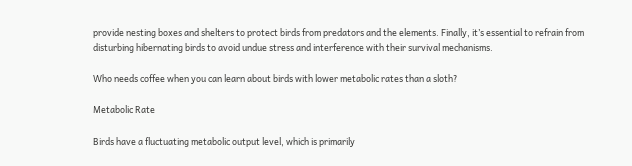provide nesting boxes and shelters to protect birds from predators and the elements. Finally, it’s essential to refrain from disturbing hibernating birds to avoid undue stress and interference with their survival mechanisms.

Who needs coffee when you can learn about birds with lower metabolic rates than a sloth?

Metabolic Rate

Birds have a fluctuating metabolic output level, which is primarily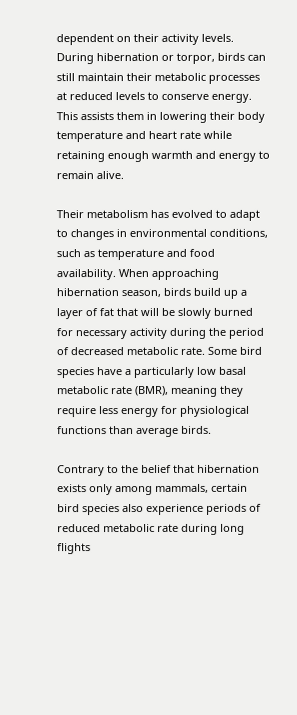dependent on their activity levels. During hibernation or torpor, birds can still maintain their metabolic processes at reduced levels to conserve energy. This assists them in lowering their body temperature and heart rate while retaining enough warmth and energy to remain alive.

Their metabolism has evolved to adapt to changes in environmental conditions, such as temperature and food availability. When approaching hibernation season, birds build up a layer of fat that will be slowly burned for necessary activity during the period of decreased metabolic rate. Some bird species have a particularly low basal metabolic rate (BMR), meaning they require less energy for physiological functions than average birds.

Contrary to the belief that hibernation exists only among mammals, certain bird species also experience periods of reduced metabolic rate during long flights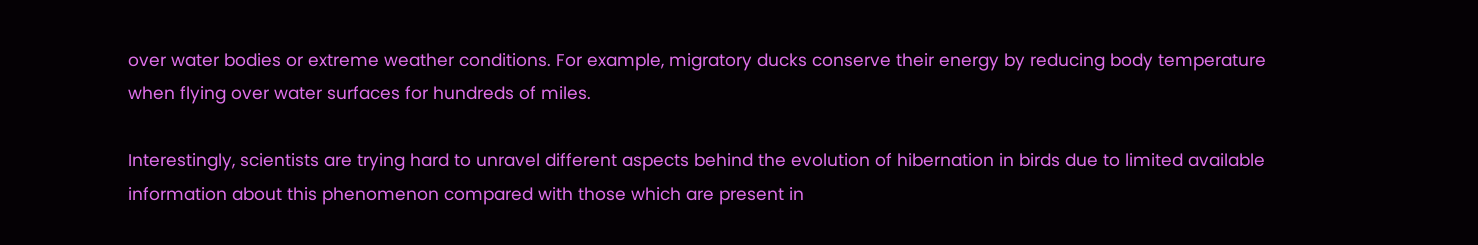over water bodies or extreme weather conditions. For example, migratory ducks conserve their energy by reducing body temperature when flying over water surfaces for hundreds of miles.

Interestingly, scientists are trying hard to unravel different aspects behind the evolution of hibernation in birds due to limited available information about this phenomenon compared with those which are present in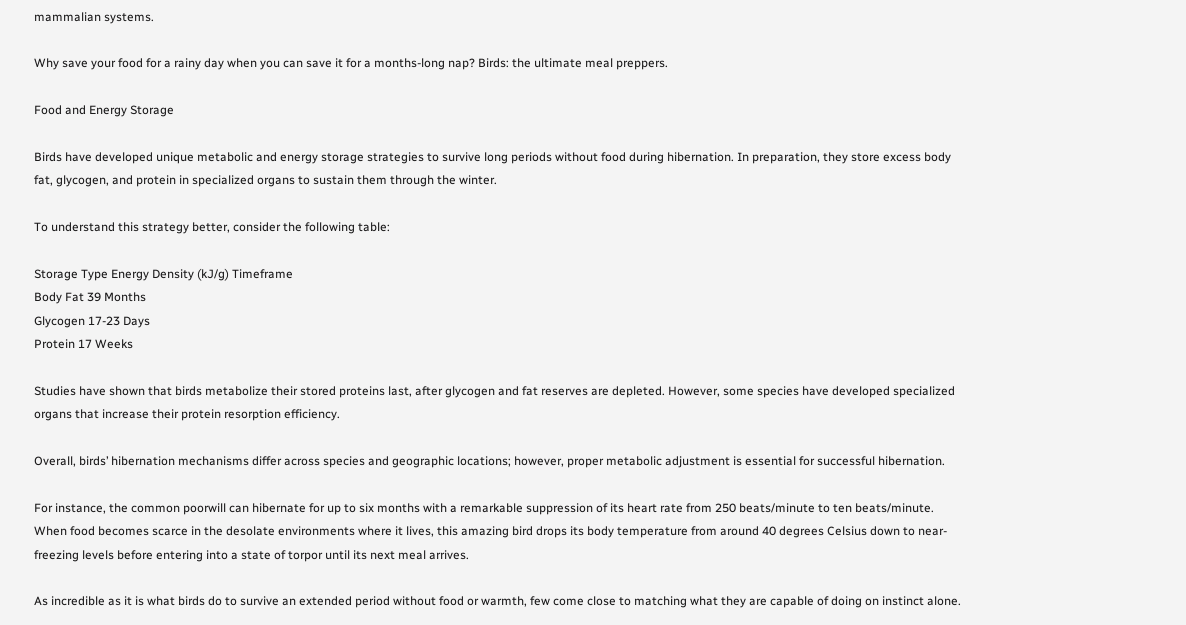mammalian systems.

Why save your food for a rainy day when you can save it for a months-long nap? Birds: the ultimate meal preppers.

Food and Energy Storage

Birds have developed unique metabolic and energy storage strategies to survive long periods without food during hibernation. In preparation, they store excess body fat, glycogen, and protein in specialized organs to sustain them through the winter.

To understand this strategy better, consider the following table:

Storage Type Energy Density (kJ/g) Timeframe
Body Fat 39 Months
Glycogen 17-23 Days
Protein 17 Weeks

Studies have shown that birds metabolize their stored proteins last, after glycogen and fat reserves are depleted. However, some species have developed specialized organs that increase their protein resorption efficiency.

Overall, birds’ hibernation mechanisms differ across species and geographic locations; however, proper metabolic adjustment is essential for successful hibernation.

For instance, the common poorwill can hibernate for up to six months with a remarkable suppression of its heart rate from 250 beats/minute to ten beats/minute. When food becomes scarce in the desolate environments where it lives, this amazing bird drops its body temperature from around 40 degrees Celsius down to near-freezing levels before entering into a state of torpor until its next meal arrives.

As incredible as it is what birds do to survive an extended period without food or warmth, few come close to matching what they are capable of doing on instinct alone.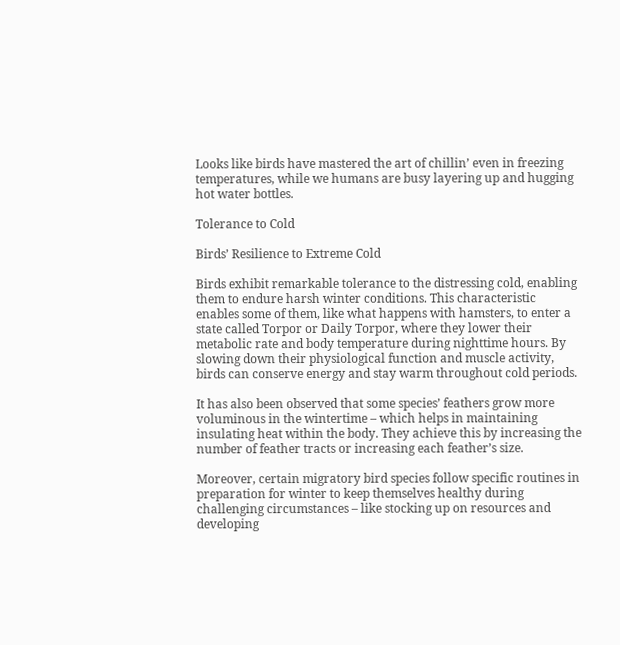Looks like birds have mastered the art of chillin’ even in freezing temperatures, while we humans are busy layering up and hugging hot water bottles.

Tolerance to Cold

Birds’ Resilience to Extreme Cold

Birds exhibit remarkable tolerance to the distressing cold, enabling them to endure harsh winter conditions. This characteristic enables some of them, like what happens with hamsters, to enter a state called Torpor or Daily Torpor, where they lower their metabolic rate and body temperature during nighttime hours. By slowing down their physiological function and muscle activity, birds can conserve energy and stay warm throughout cold periods.

It has also been observed that some species’ feathers grow more voluminous in the wintertime – which helps in maintaining insulating heat within the body. They achieve this by increasing the number of feather tracts or increasing each feather’s size.

Moreover, certain migratory bird species follow specific routines in preparation for winter to keep themselves healthy during challenging circumstances – like stocking up on resources and developing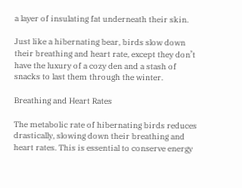a layer of insulating fat underneath their skin.

Just like a hibernating bear, birds slow down their breathing and heart rate, except they don’t have the luxury of a cozy den and a stash of snacks to last them through the winter.

Breathing and Heart Rates

The metabolic rate of hibernating birds reduces drastically, slowing down their breathing and heart rates. This is essential to conserve energy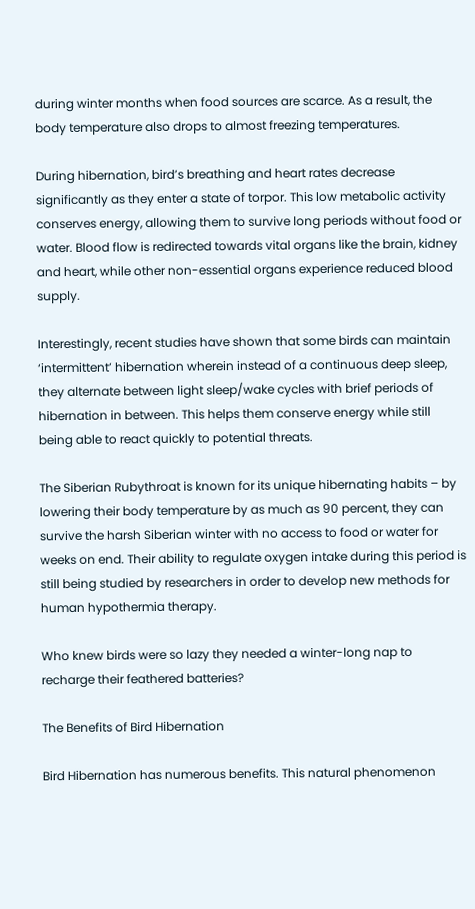during winter months when food sources are scarce. As a result, the body temperature also drops to almost freezing temperatures.

During hibernation, bird’s breathing and heart rates decrease significantly as they enter a state of torpor. This low metabolic activity conserves energy, allowing them to survive long periods without food or water. Blood flow is redirected towards vital organs like the brain, kidney and heart, while other non-essential organs experience reduced blood supply.

Interestingly, recent studies have shown that some birds can maintain ‘intermittent’ hibernation wherein instead of a continuous deep sleep, they alternate between light sleep/wake cycles with brief periods of hibernation in between. This helps them conserve energy while still being able to react quickly to potential threats.

The Siberian Rubythroat is known for its unique hibernating habits – by lowering their body temperature by as much as 90 percent, they can survive the harsh Siberian winter with no access to food or water for weeks on end. Their ability to regulate oxygen intake during this period is still being studied by researchers in order to develop new methods for human hypothermia therapy.

Who knew birds were so lazy they needed a winter-long nap to recharge their feathered batteries?

The Benefits of Bird Hibernation

Bird Hibernation has numerous benefits. This natural phenomenon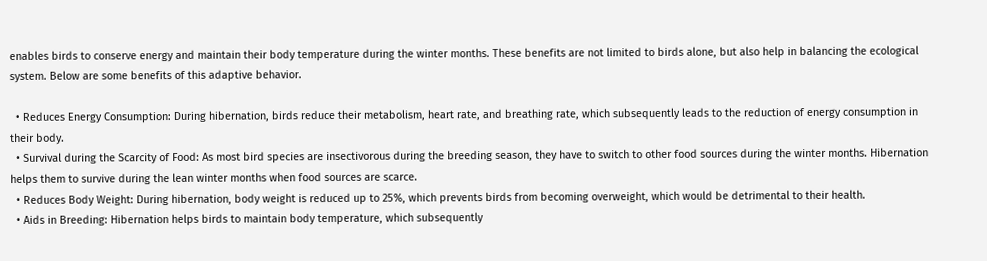enables birds to conserve energy and maintain their body temperature during the winter months. These benefits are not limited to birds alone, but also help in balancing the ecological system. Below are some benefits of this adaptive behavior.

  • Reduces Energy Consumption: During hibernation, birds reduce their metabolism, heart rate, and breathing rate, which subsequently leads to the reduction of energy consumption in their body.
  • Survival during the Scarcity of Food: As most bird species are insectivorous during the breeding season, they have to switch to other food sources during the winter months. Hibernation helps them to survive during the lean winter months when food sources are scarce.
  • Reduces Body Weight: During hibernation, body weight is reduced up to 25%, which prevents birds from becoming overweight, which would be detrimental to their health.
  • Aids in Breeding: Hibernation helps birds to maintain body temperature, which subsequently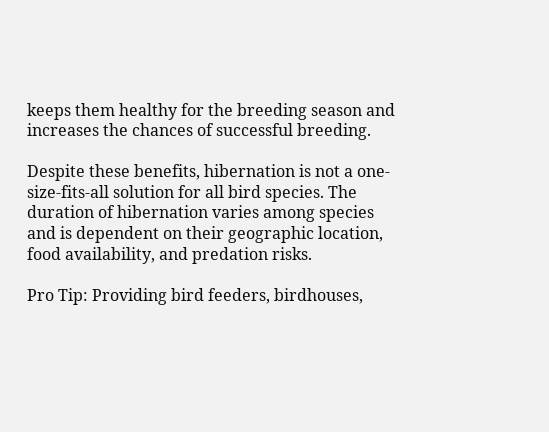keeps them healthy for the breeding season and increases the chances of successful breeding.

Despite these benefits, hibernation is not a one-size-fits-all solution for all bird species. The duration of hibernation varies among species and is dependent on their geographic location, food availability, and predation risks.

Pro Tip: Providing bird feeders, birdhouses,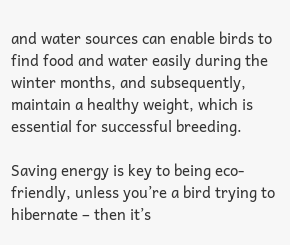and water sources can enable birds to find food and water easily during the winter months, and subsequently, maintain a healthy weight, which is essential for successful breeding.

Saving energy is key to being eco-friendly, unless you’re a bird trying to hibernate – then it’s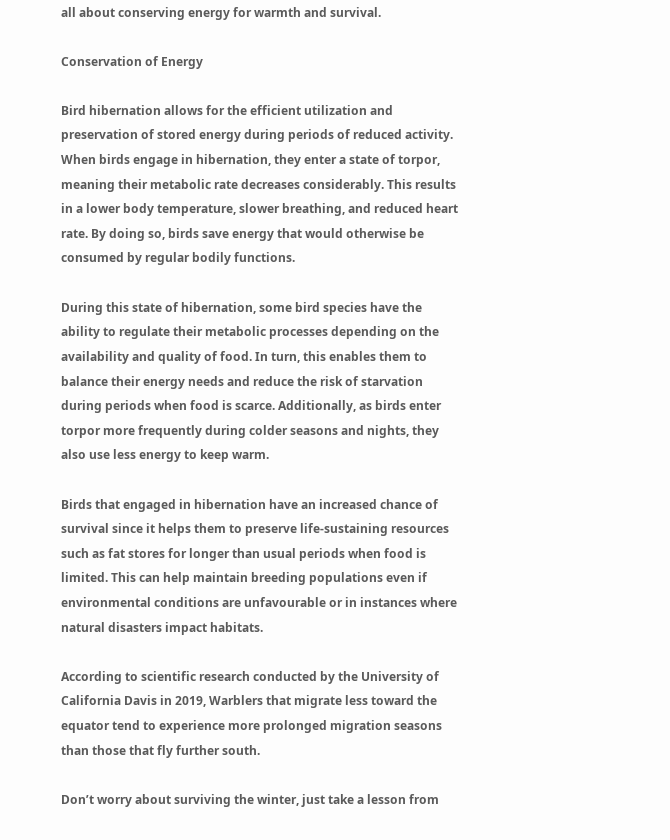all about conserving energy for warmth and survival.

Conservation of Energy

Bird hibernation allows for the efficient utilization and preservation of stored energy during periods of reduced activity. When birds engage in hibernation, they enter a state of torpor, meaning their metabolic rate decreases considerably. This results in a lower body temperature, slower breathing, and reduced heart rate. By doing so, birds save energy that would otherwise be consumed by regular bodily functions.

During this state of hibernation, some bird species have the ability to regulate their metabolic processes depending on the availability and quality of food. In turn, this enables them to balance their energy needs and reduce the risk of starvation during periods when food is scarce. Additionally, as birds enter torpor more frequently during colder seasons and nights, they also use less energy to keep warm.

Birds that engaged in hibernation have an increased chance of survival since it helps them to preserve life-sustaining resources such as fat stores for longer than usual periods when food is limited. This can help maintain breeding populations even if environmental conditions are unfavourable or in instances where natural disasters impact habitats.

According to scientific research conducted by the University of California Davis in 2019, Warblers that migrate less toward the equator tend to experience more prolonged migration seasons than those that fly further south.

Don’t worry about surviving the winter, just take a lesson from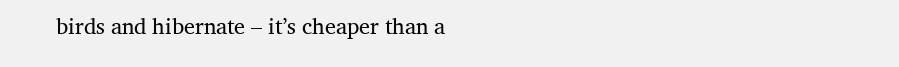birds and hibernate – it’s cheaper than a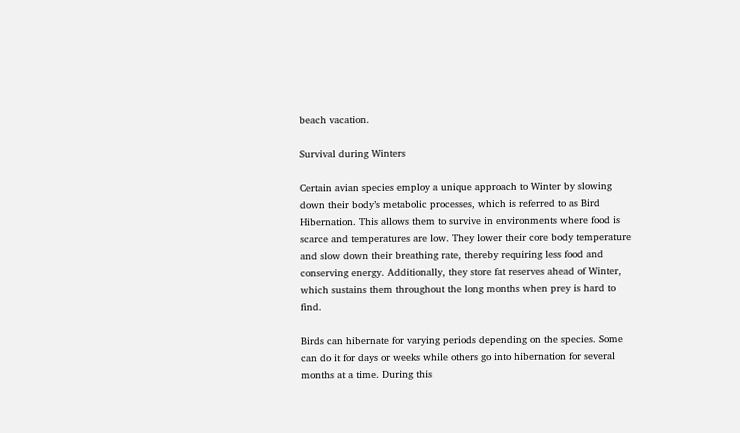beach vacation.

Survival during Winters

Certain avian species employ a unique approach to Winter by slowing down their body’s metabolic processes, which is referred to as Bird Hibernation. This allows them to survive in environments where food is scarce and temperatures are low. They lower their core body temperature and slow down their breathing rate, thereby requiring less food and conserving energy. Additionally, they store fat reserves ahead of Winter, which sustains them throughout the long months when prey is hard to find.

Birds can hibernate for varying periods depending on the species. Some can do it for days or weeks while others go into hibernation for several months at a time. During this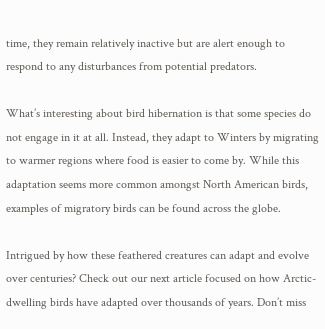time, they remain relatively inactive but are alert enough to respond to any disturbances from potential predators.

What’s interesting about bird hibernation is that some species do not engage in it at all. Instead, they adapt to Winters by migrating to warmer regions where food is easier to come by. While this adaptation seems more common amongst North American birds, examples of migratory birds can be found across the globe.

Intrigued by how these feathered creatures can adapt and evolve over centuries? Check out our next article focused on how Arctic-dwelling birds have adapted over thousands of years. Don’t miss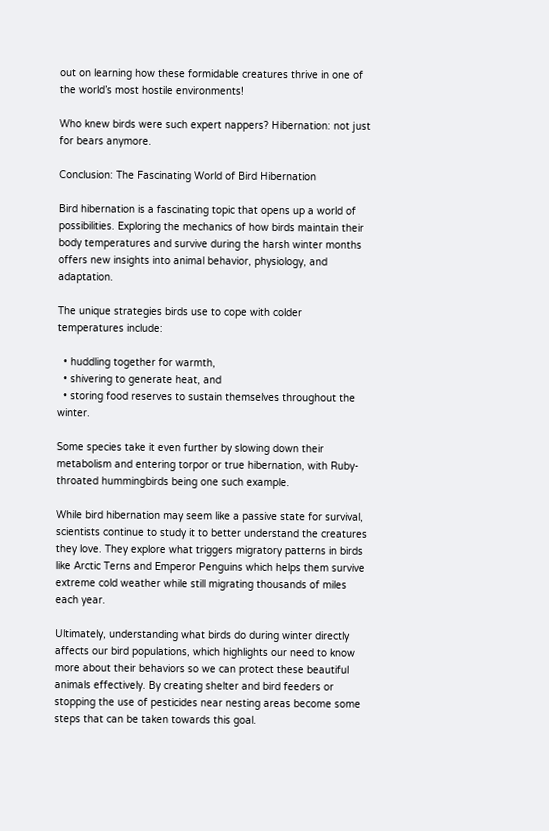out on learning how these formidable creatures thrive in one of the world’s most hostile environments!

Who knew birds were such expert nappers? Hibernation: not just for bears anymore.

Conclusion: The Fascinating World of Bird Hibernation

Bird hibernation is a fascinating topic that opens up a world of possibilities. Exploring the mechanics of how birds maintain their body temperatures and survive during the harsh winter months offers new insights into animal behavior, physiology, and adaptation.

The unique strategies birds use to cope with colder temperatures include:

  • huddling together for warmth,
  • shivering to generate heat, and
  • storing food reserves to sustain themselves throughout the winter.

Some species take it even further by slowing down their metabolism and entering torpor or true hibernation, with Ruby-throated hummingbirds being one such example.

While bird hibernation may seem like a passive state for survival, scientists continue to study it to better understand the creatures they love. They explore what triggers migratory patterns in birds like Arctic Terns and Emperor Penguins which helps them survive extreme cold weather while still migrating thousands of miles each year.

Ultimately, understanding what birds do during winter directly affects our bird populations, which highlights our need to know more about their behaviors so we can protect these beautiful animals effectively. By creating shelter and bird feeders or stopping the use of pesticides near nesting areas become some steps that can be taken towards this goal.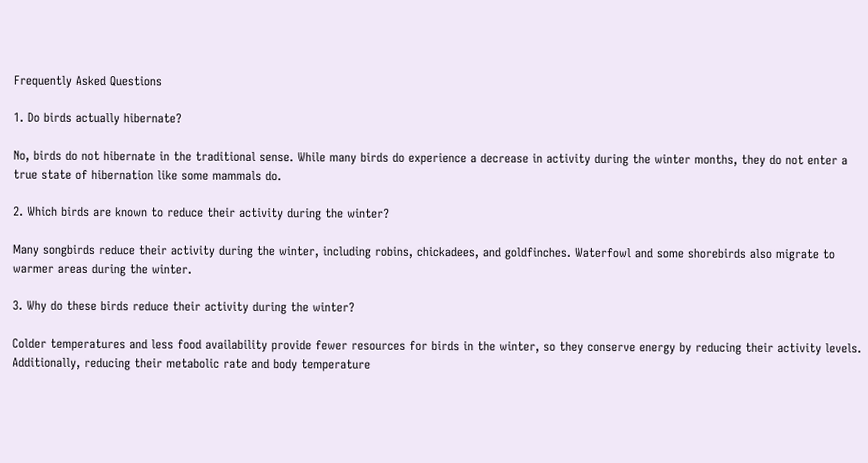Frequently Asked Questions

1. Do birds actually hibernate?

No, birds do not hibernate in the traditional sense. While many birds do experience a decrease in activity during the winter months, they do not enter a true state of hibernation like some mammals do.

2. Which birds are known to reduce their activity during the winter?

Many songbirds reduce their activity during the winter, including robins, chickadees, and goldfinches. Waterfowl and some shorebirds also migrate to warmer areas during the winter.

3. Why do these birds reduce their activity during the winter?

Colder temperatures and less food availability provide fewer resources for birds in the winter, so they conserve energy by reducing their activity levels. Additionally, reducing their metabolic rate and body temperature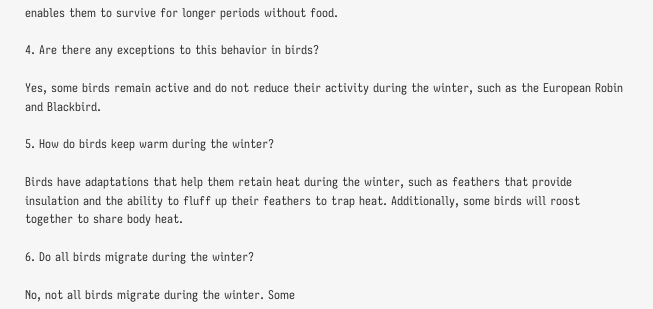enables them to survive for longer periods without food.

4. Are there any exceptions to this behavior in birds?

Yes, some birds remain active and do not reduce their activity during the winter, such as the European Robin and Blackbird.

5. How do birds keep warm during the winter?

Birds have adaptations that help them retain heat during the winter, such as feathers that provide insulation and the ability to fluff up their feathers to trap heat. Additionally, some birds will roost together to share body heat.

6. Do all birds migrate during the winter?

No, not all birds migrate during the winter. Some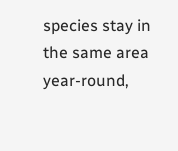species stay in the same area year-round,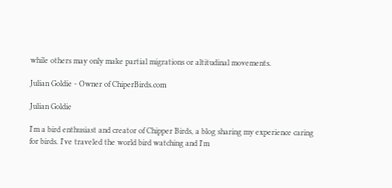while others may only make partial migrations or altitudinal movements.

Julian Goldie - Owner of ChiperBirds.com

Julian Goldie

I'm a bird enthusiast and creator of Chipper Birds, a blog sharing my experience caring for birds. I've traveled the world bird watching and I'm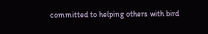committed to helping others with bird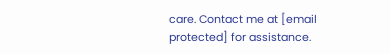care. Contact me at [email protected] for assistance.